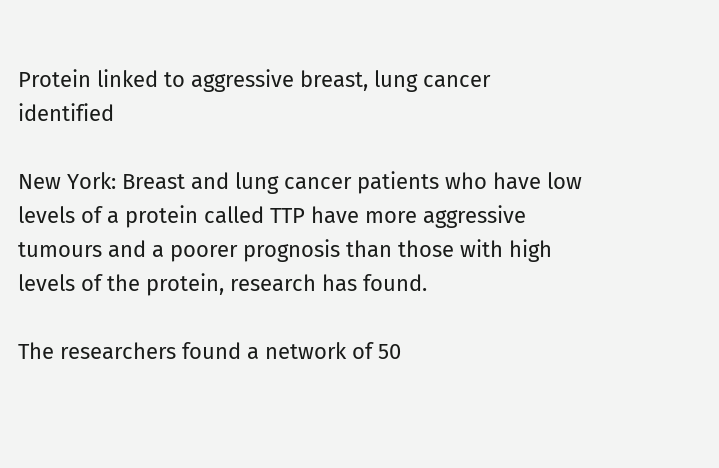Protein linked to aggressive breast, lung cancer identified

New York: Breast and lung cancer patients who have low levels of a protein called TTP have more aggressive tumours and a poorer prognosis than those with high levels of the protein, research has found.

The researchers found a network of 50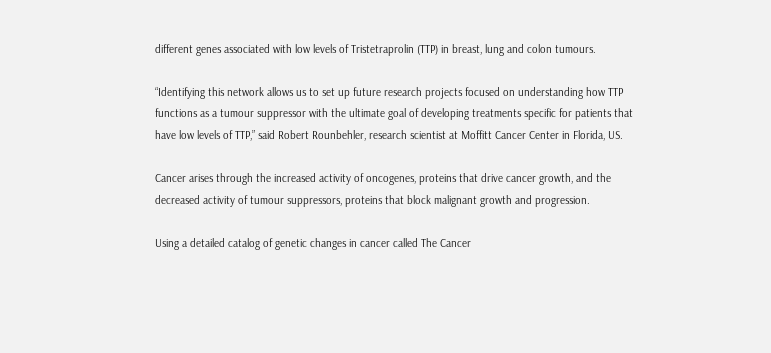different genes associated with low levels of Tristetraprolin (TTP) in breast, lung and colon tumours.

“Identifying this network allows us to set up future research projects focused on understanding how TTP functions as a tumour suppressor with the ultimate goal of developing treatments specific for patients that have low levels of TTP,” said Robert Rounbehler, research scientist at Moffitt Cancer Center in Florida, US.

Cancer arises through the increased activity of oncogenes, proteins that drive cancer growth, and the decreased activity of tumour suppressors, proteins that block malignant growth and progression.

Using a detailed catalog of genetic changes in cancer called The Cancer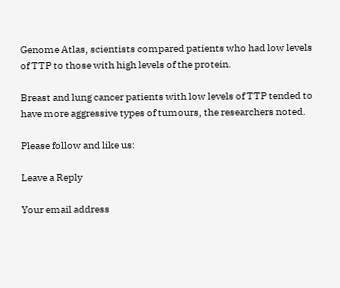Genome Atlas, scientists compared patients who had low levels of TTP to those with high levels of the protein.

Breast and lung cancer patients with low levels of TTP tended to have more aggressive types of tumours, the researchers noted.

Please follow and like us:

Leave a Reply

Your email address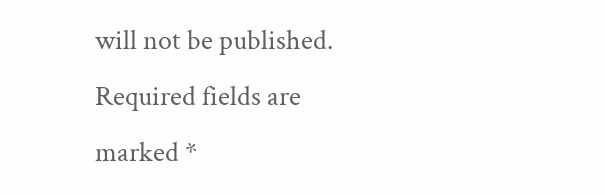will not be published. Required fields are marked *